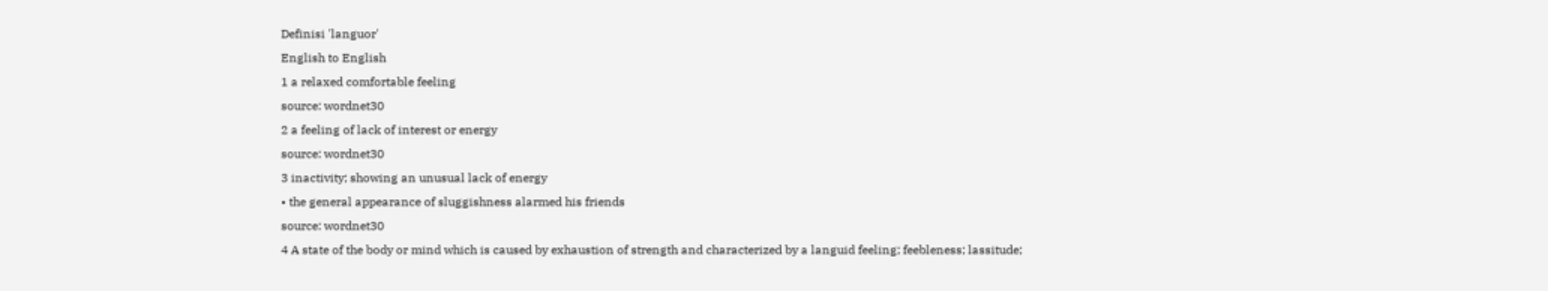Definisi 'languor'
English to English
1 a relaxed comfortable feeling
source: wordnet30
2 a feeling of lack of interest or energy
source: wordnet30
3 inactivity; showing an unusual lack of energy
• the general appearance of sluggishness alarmed his friends
source: wordnet30
4 A state of the body or mind which is caused by exhaustion of strength and characterized by a languid feeling; feebleness; lassitude;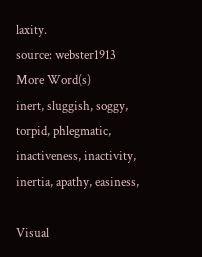laxity.
source: webster1913
More Word(s)
inert, sluggish, soggy, torpid, phlegmatic, inactiveness, inactivity, inertia, apathy, easiness,

Visual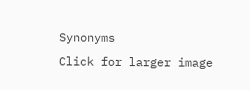Synonyms
Click for larger image